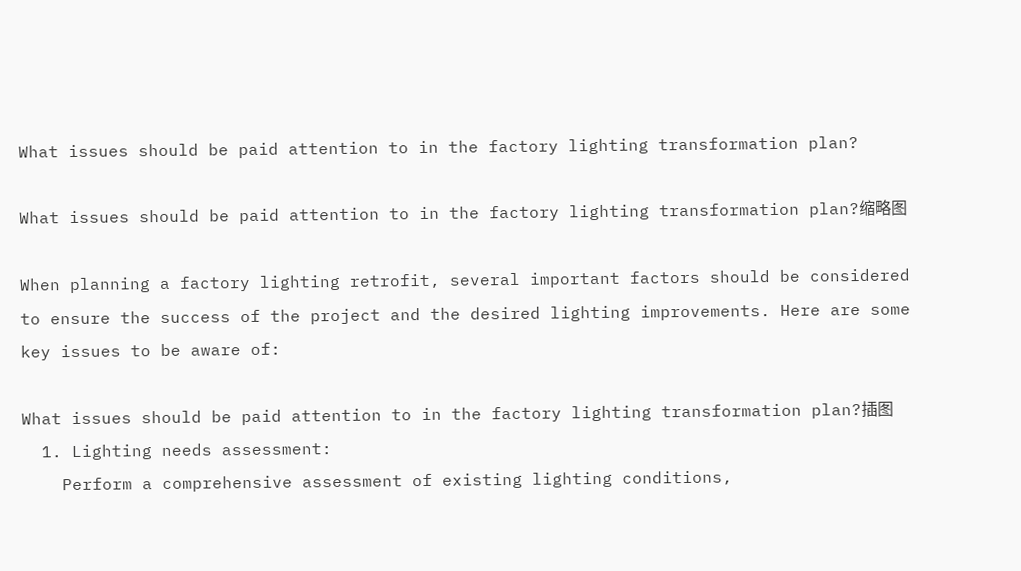What issues should be paid attention to in the factory lighting transformation plan?

What issues should be paid attention to in the factory lighting transformation plan?缩略图

When planning a factory lighting retrofit, several important factors should be considered to ensure the success of the project and the desired lighting improvements. Here are some key issues to be aware of:

What issues should be paid attention to in the factory lighting transformation plan?插图
  1. Lighting needs assessment:
    Perform a comprehensive assessment of existing lighting conditions,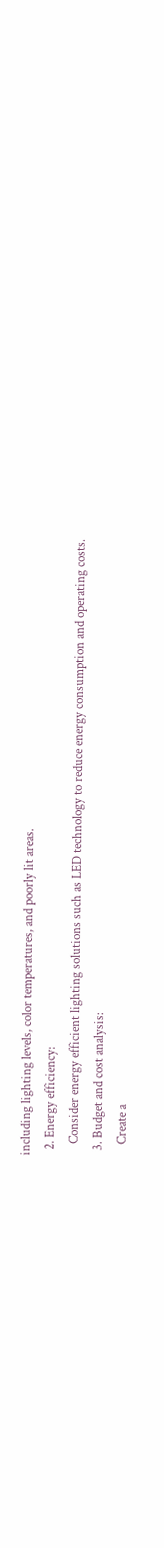including lighting levels, color temperatures, and poorly lit areas.
  2. Energy efficiency:
    Consider energy efficient lighting solutions such as LED technology to reduce energy consumption and operating costs.
  3. Budget and cost analysis:
    Create a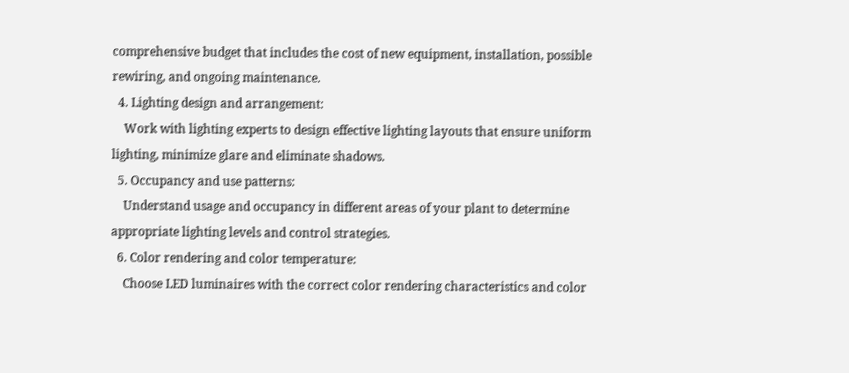comprehensive budget that includes the cost of new equipment, installation, possible rewiring, and ongoing maintenance.
  4. Lighting design and arrangement:
    Work with lighting experts to design effective lighting layouts that ensure uniform lighting, minimize glare and eliminate shadows.
  5. Occupancy and use patterns:
    Understand usage and occupancy in different areas of your plant to determine appropriate lighting levels and control strategies.
  6. Color rendering and color temperature:
    Choose LED luminaires with the correct color rendering characteristics and color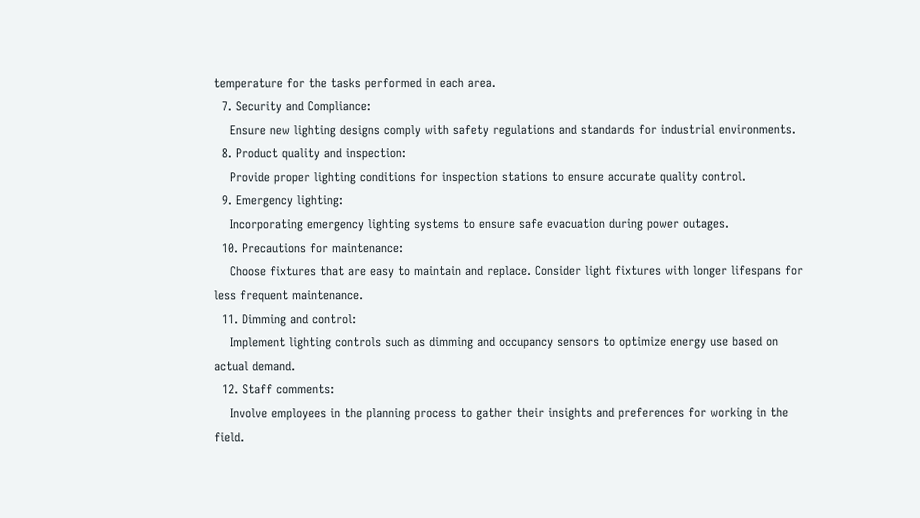temperature for the tasks performed in each area.
  7. Security and Compliance:
    Ensure new lighting designs comply with safety regulations and standards for industrial environments.
  8. Product quality and inspection:
    Provide proper lighting conditions for inspection stations to ensure accurate quality control.
  9. Emergency lighting:
    Incorporating emergency lighting systems to ensure safe evacuation during power outages.
  10. Precautions for maintenance:
    Choose fixtures that are easy to maintain and replace. Consider light fixtures with longer lifespans for less frequent maintenance.
  11. Dimming and control:
    Implement lighting controls such as dimming and occupancy sensors to optimize energy use based on actual demand.
  12. Staff comments:
    Involve employees in the planning process to gather their insights and preferences for working in the field.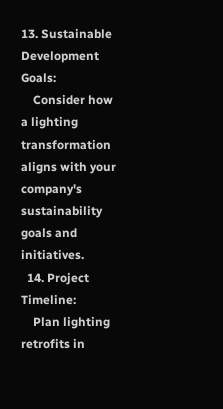13. Sustainable Development Goals:
    Consider how a lighting transformation aligns with your company's sustainability goals and initiatives.
  14. Project Timeline:
    Plan lighting retrofits in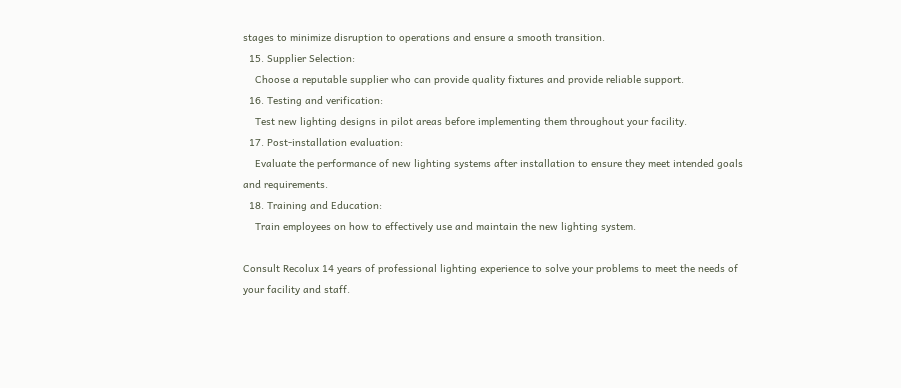stages to minimize disruption to operations and ensure a smooth transition.
  15. Supplier Selection:
    Choose a reputable supplier who can provide quality fixtures and provide reliable support.
  16. Testing and verification:
    Test new lighting designs in pilot areas before implementing them throughout your facility.
  17. Post-installation evaluation:
    Evaluate the performance of new lighting systems after installation to ensure they meet intended goals and requirements.
  18. Training and Education:
    Train employees on how to effectively use and maintain the new lighting system.

Consult Recolux 14 years of professional lighting experience to solve your problems to meet the needs of your facility and staff.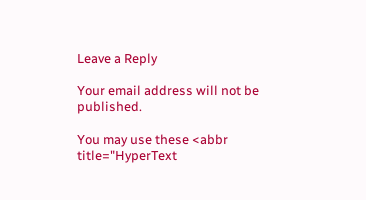Leave a Reply

Your email address will not be published.

You may use these <abbr title="HyperText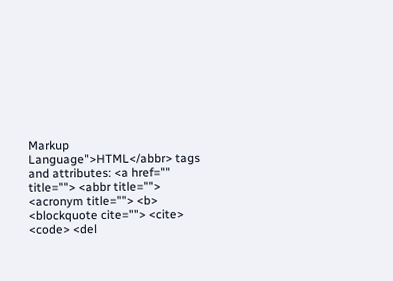Markup Language">HTML</abbr> tags and attributes: <a href="" title=""> <abbr title=""> <acronym title=""> <b> <blockquote cite=""> <cite> <code> <del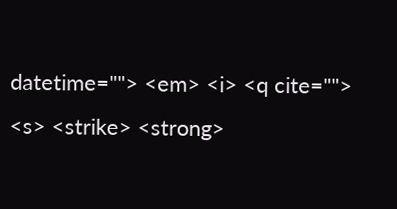datetime=""> <em> <i> <q cite=""> <s> <strike> <strong>